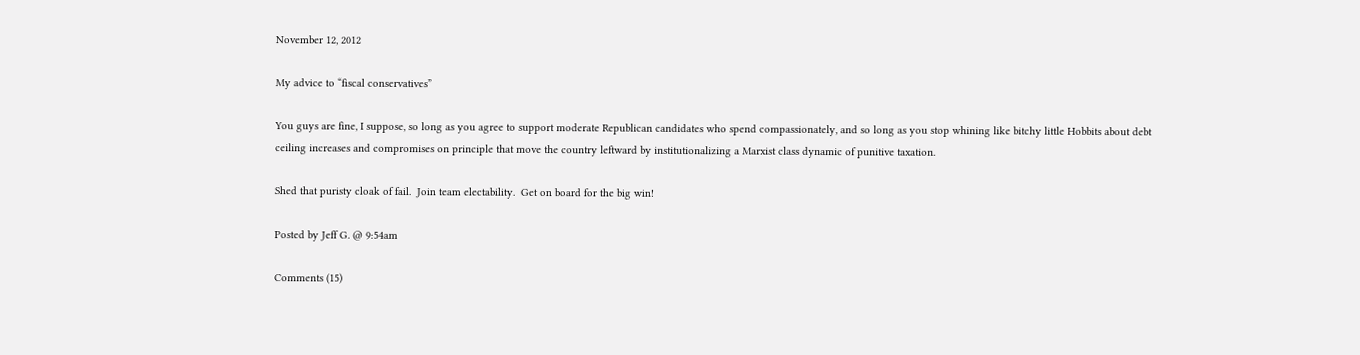November 12, 2012

My advice to “fiscal conservatives”

You guys are fine, I suppose, so long as you agree to support moderate Republican candidates who spend compassionately, and so long as you stop whining like bitchy little Hobbits about debt ceiling increases and compromises on principle that move the country leftward by institutionalizing a Marxist class dynamic of punitive taxation.

Shed that puristy cloak of fail.  Join team electability.  Get on board for the big win!

Posted by Jeff G. @ 9:54am

Comments (15)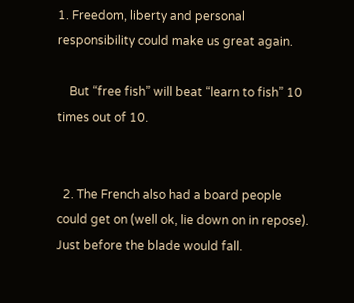1. Freedom, liberty and personal responsibility could make us great again.

    But “free fish” will beat “learn to fish” 10 times out of 10.


  2. The French also had a board people could get on (well ok, lie down on in repose). Just before the blade would fall.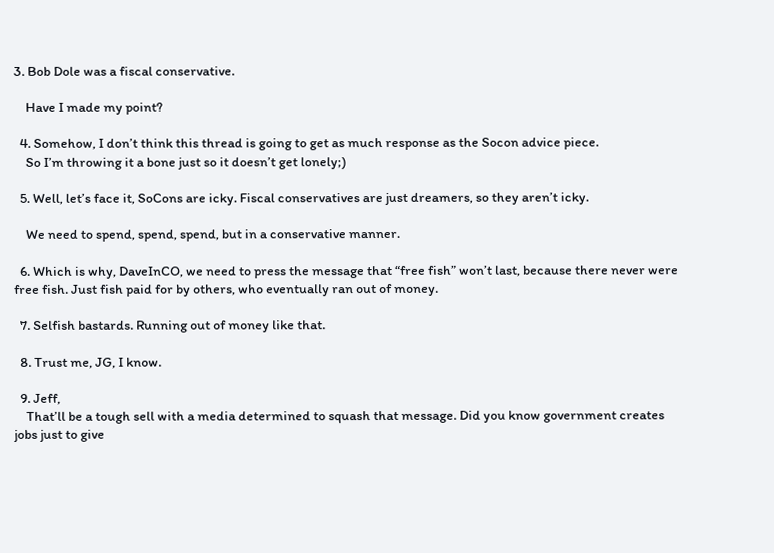3. Bob Dole was a fiscal conservative.

    Have I made my point?

  4. Somehow, I don’t think this thread is going to get as much response as the Socon advice piece.
    So I’m throwing it a bone just so it doesn’t get lonely;)

  5. Well, let’s face it, SoCons are icky. Fiscal conservatives are just dreamers, so they aren’t icky.

    We need to spend, spend, spend, but in a conservative manner.

  6. Which is why, DaveInCO, we need to press the message that “free fish” won’t last, because there never were free fish. Just fish paid for by others, who eventually ran out of money.

  7. Selfish bastards. Running out of money like that.

  8. Trust me, JG, I know.

  9. Jeff,
    That’ll be a tough sell with a media determined to squash that message. Did you know government creates jobs just to give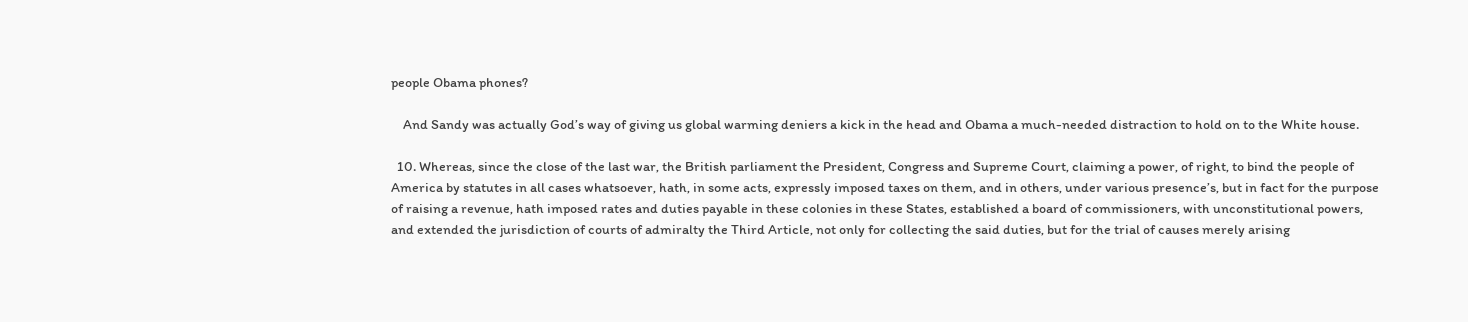people Obama phones?

    And Sandy was actually God’s way of giving us global warming deniers a kick in the head and Obama a much-needed distraction to hold on to the White house.

  10. Whereas, since the close of the last war, the British parliament the President, Congress and Supreme Court, claiming a power, of right, to bind the people of America by statutes in all cases whatsoever, hath, in some acts, expressly imposed taxes on them, and in others, under various presence’s, but in fact for the purpose of raising a revenue, hath imposed rates and duties payable in these colonies in these States, established a board of commissioners, with unconstitutional powers, and extended the jurisdiction of courts of admiralty the Third Article, not only for collecting the said duties, but for the trial of causes merely arising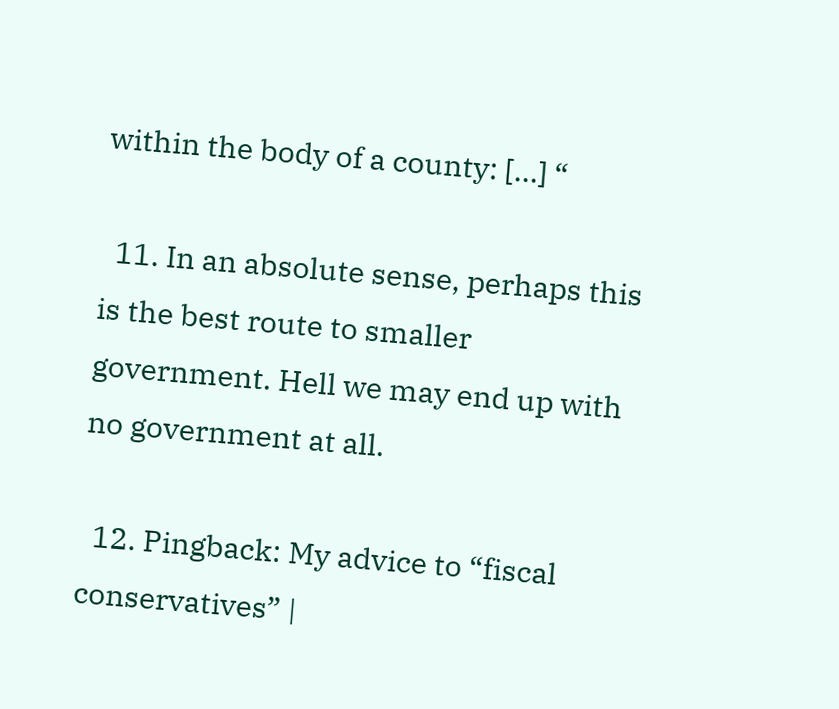within the body of a county: […] “

  11. In an absolute sense, perhaps this is the best route to smaller government. Hell we may end up with no government at all.

  12. Pingback: My advice to “fiscal conservatives” |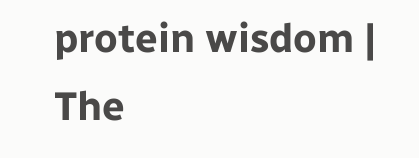protein wisdom | The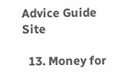Advice Guide Site

  13. Money for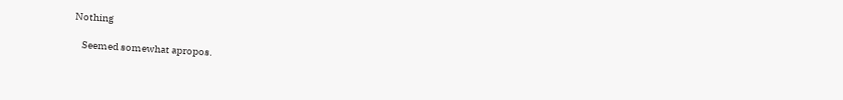Nothing

    Seemed somewhat apropos.